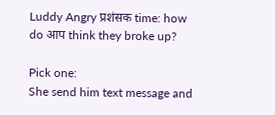Luddy Angry प्रशंसक time: how do आप think they broke up?

Pick one:
She send him text message and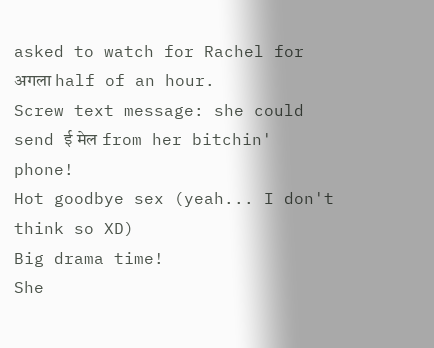asked to watch for Rachel for अगला half of an hour.
Screw text message: she could send ई मेल from her bitchin' phone!
Hot goodbye sex (yeah... I don't think so XD)
Big drama time!
She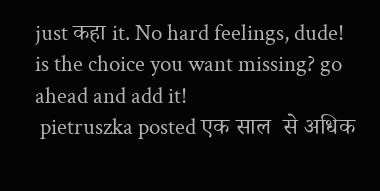just कहा it. No hard feelings, dude!
is the choice you want missing? go ahead and add it!
 pietruszka posted एक साल  से अधिक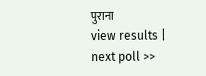पुराना
view results | next poll >>